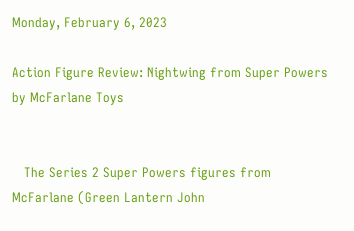Monday, February 6, 2023

Action Figure Review: Nightwing from Super Powers by McFarlane Toys


   The Series 2 Super Powers figures from McFarlane (Green Lantern John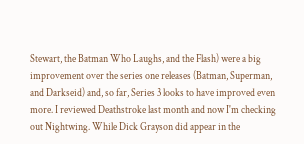Stewart, the Batman Who Laughs, and the Flash) were a big improvement over the series one releases (Batman, Superman, and Darkseid) and, so far, Series 3 looks to have improved even more. I reviewed Deathstroke last month and now I'm checking out Nightwing. While Dick Grayson did appear in the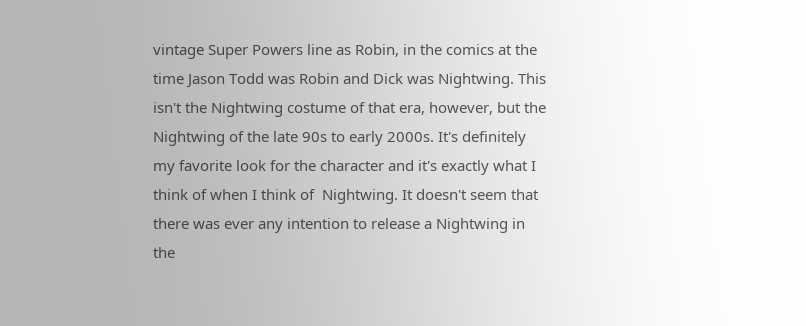vintage Super Powers line as Robin, in the comics at the time Jason Todd was Robin and Dick was Nightwing. This isn't the Nightwing costume of that era, however, but the Nightwing of the late 90s to early 2000s. It's definitely my favorite look for the character and it's exactly what I think of when I think of  Nightwing. It doesn't seem that there was ever any intention to release a Nightwing in the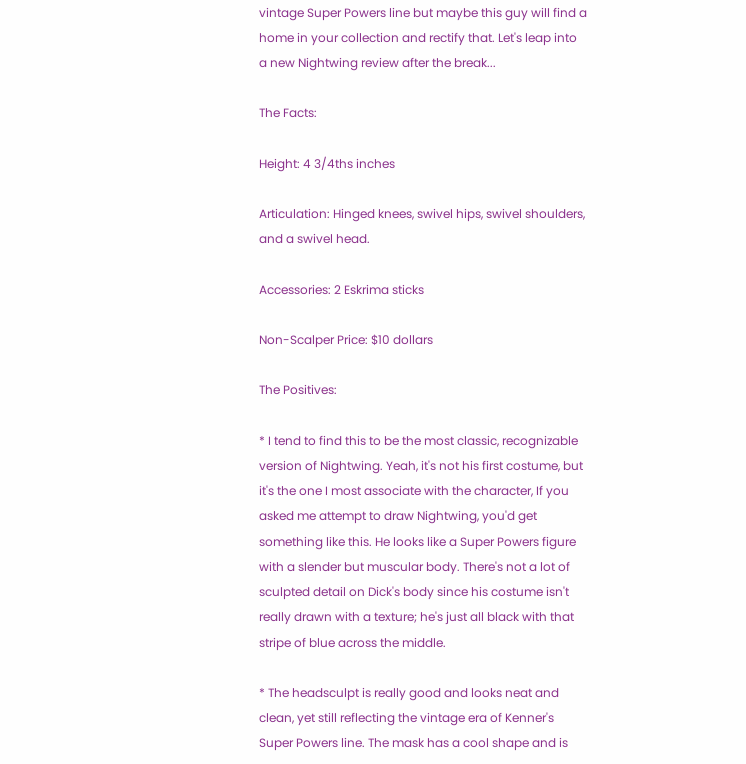vintage Super Powers line but maybe this guy will find a home in your collection and rectify that. Let's leap into a new Nightwing review after the break...

The Facts:

Height: 4 3/4ths inches

Articulation: Hinged knees, swivel hips, swivel shoulders, and a swivel head.

Accessories: 2 Eskrima sticks

Non-Scalper Price: $10 dollars

The Positives:

* I tend to find this to be the most classic, recognizable version of Nightwing. Yeah, it's not his first costume, but it's the one I most associate with the character, If you asked me attempt to draw Nightwing, you'd get something like this. He looks like a Super Powers figure with a slender but muscular body. There's not a lot of sculpted detail on Dick's body since his costume isn't really drawn with a texture; he's just all black with that stripe of blue across the middle.

* The headsculpt is really good and looks neat and clean, yet still reflecting the vintage era of Kenner's Super Powers line. The mask has a cool shape and is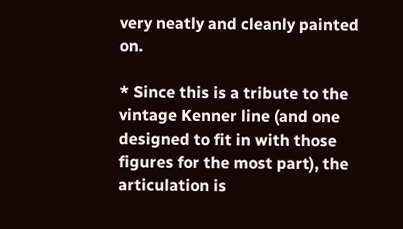very neatly and cleanly painted on.

* Since this is a tribute to the vintage Kenner line (and one designed to fit in with those figures for the most part), the articulation is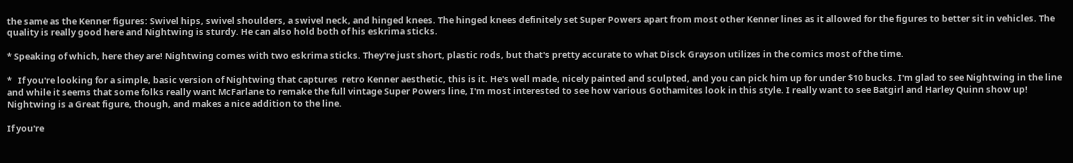the same as the Kenner figures: Swivel hips, swivel shoulders, a swivel neck, and hinged knees. The hinged knees definitely set Super Powers apart from most other Kenner lines as it allowed for the figures to better sit in vehicles. The quality is really good here and Nightwing is sturdy. He can also hold both of his eskrima sticks.

* Speaking of which, here they are! Nightwing comes with two eskrima sticks. They're just short, plastic rods, but that's pretty accurate to what Disck Grayson utilizes in the comics most of the time.

*   If you're looking for a simple, basic version of Nightwing that captures  retro Kenner aesthetic, this is it. He's well made, nicely painted and sculpted, and you can pick him up for under $10 bucks. I'm glad to see Nightwing in the line and while it seems that some folks really want McFarlane to remake the full vintage Super Powers line, I'm most interested to see how various Gothamites look in this style. I really want to see Batgirl and Harley Quinn show up! Nightwing is a Great figure, though, and makes a nice addition to the line.

If you're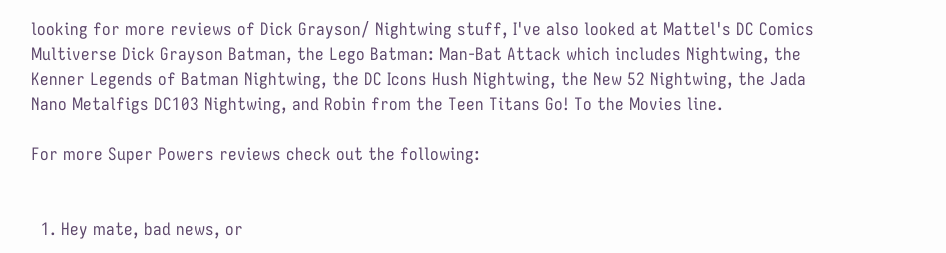looking for more reviews of Dick Grayson/ Nightwing stuff, I've also looked at Mattel's DC Comics Multiverse Dick Grayson Batman, the Lego Batman: Man-Bat Attack which includes Nightwing, the Kenner Legends of Batman Nightwing, the DC Icons Hush Nightwing, the New 52 Nightwing, the Jada Nano Metalfigs DC103 Nightwing, and Robin from the Teen Titans Go! To the Movies line.

For more Super Powers reviews check out the following:


  1. Hey mate, bad news, or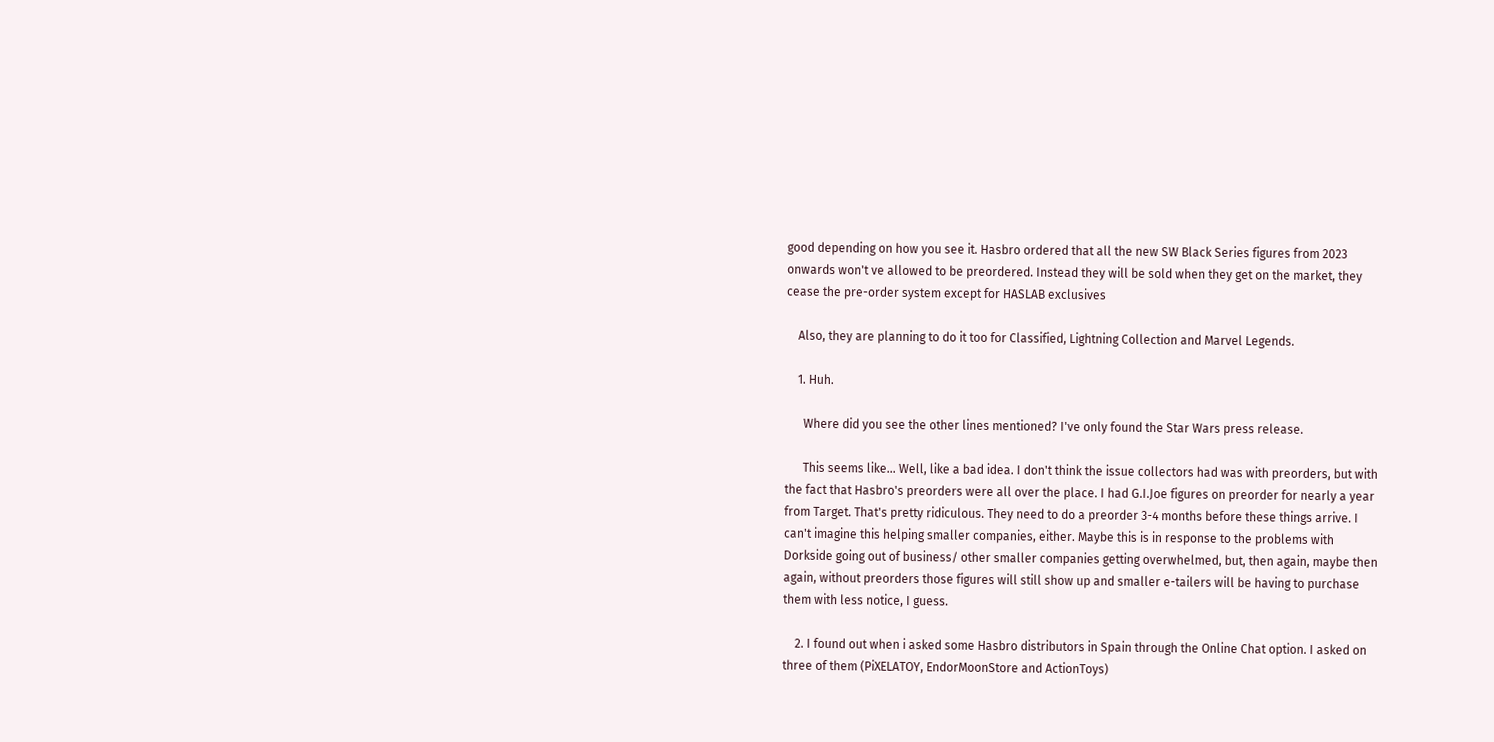good depending on how you see it. Hasbro ordered that all the new SW Black Series figures from 2023 onwards won't ve allowed to be preordered. Instead they will be sold when they get on the market, they cease the pre-order system except for HASLAB exclusives

    Also, they are planning to do it too for Classified, Lightning Collection and Marvel Legends.

    1. Huh.

      Where did you see the other lines mentioned? I've only found the Star Wars press release.

      This seems like... Well, like a bad idea. I don't think the issue collectors had was with preorders, but with the fact that Hasbro's preorders were all over the place. I had G.I.Joe figures on preorder for nearly a year from Target. That's pretty ridiculous. They need to do a preorder 3-4 months before these things arrive. I can't imagine this helping smaller companies, either. Maybe this is in response to the problems with Dorkside going out of business/ other smaller companies getting overwhelmed, but, then again, maybe then again, without preorders those figures will still show up and smaller e-tailers will be having to purchase them with less notice, I guess.

    2. I found out when i asked some Hasbro distributors in Spain through the Online Chat option. I asked on three of them (PiXELATOY, EndorMoonStore and ActionToys)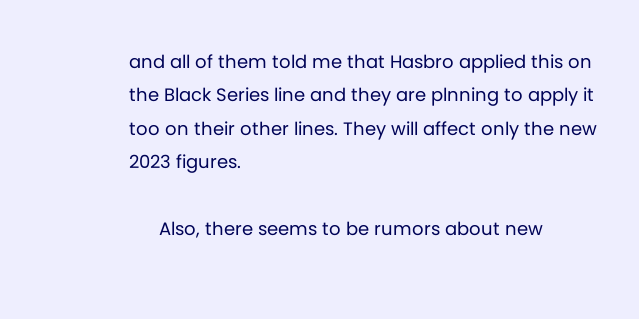and all of them told me that Hasbro applied this on the Black Series line and they are plnning to apply it too on their other lines. They will affect only the new 2023 figures.

      Also, there seems to be rumors about new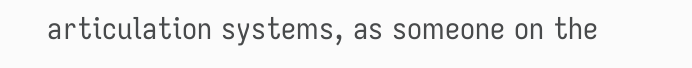articulation systems, as someone on the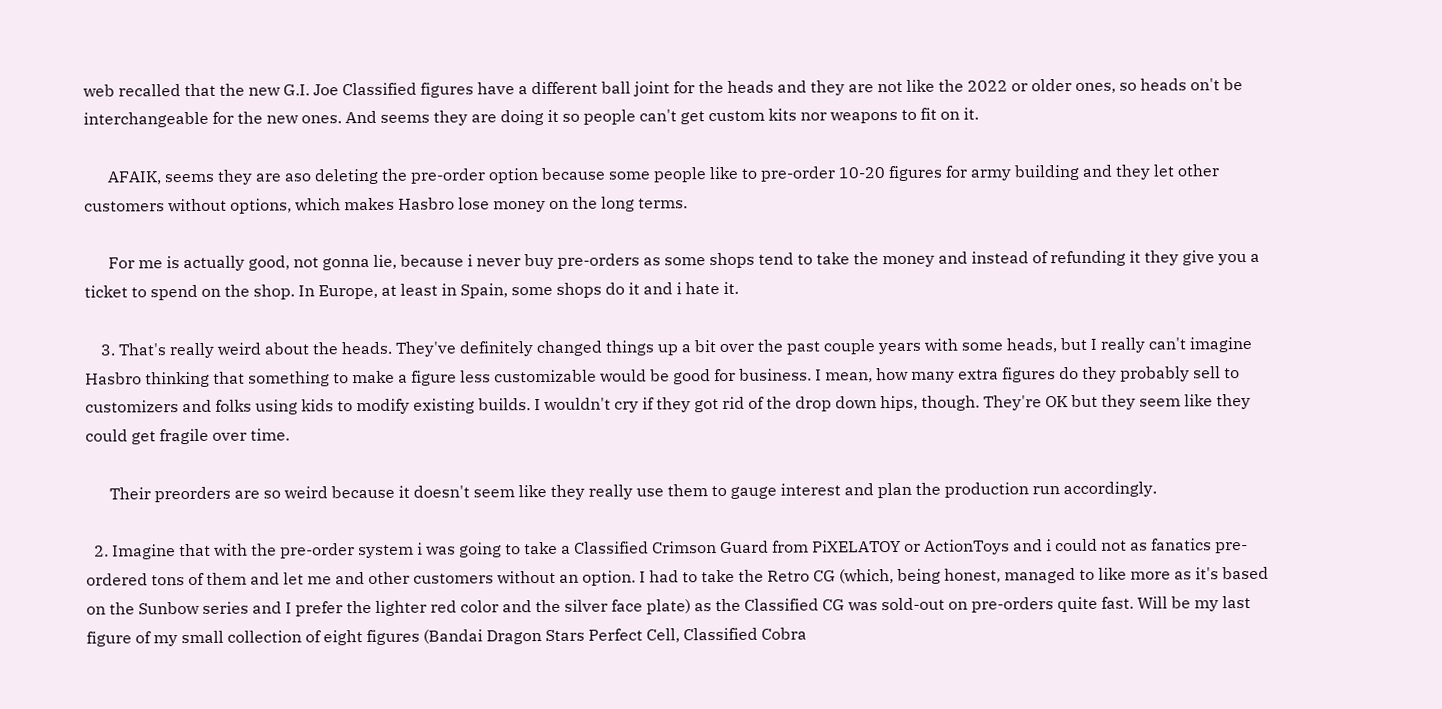web recalled that the new G.I. Joe Classified figures have a different ball joint for the heads and they are not like the 2022 or older ones, so heads on't be interchangeable for the new ones. And seems they are doing it so people can't get custom kits nor weapons to fit on it.

      AFAIK, seems they are aso deleting the pre-order option because some people like to pre-order 10-20 figures for army building and they let other customers without options, which makes Hasbro lose money on the long terms.

      For me is actually good, not gonna lie, because i never buy pre-orders as some shops tend to take the money and instead of refunding it they give you a ticket to spend on the shop. In Europe, at least in Spain, some shops do it and i hate it.

    3. That's really weird about the heads. They've definitely changed things up a bit over the past couple years with some heads, but I really can't imagine Hasbro thinking that something to make a figure less customizable would be good for business. I mean, how many extra figures do they probably sell to customizers and folks using kids to modify existing builds. I wouldn't cry if they got rid of the drop down hips, though. They're OK but they seem like they could get fragile over time.

      Their preorders are so weird because it doesn't seem like they really use them to gauge interest and plan the production run accordingly.

  2. Imagine that with the pre-order system i was going to take a Classified Crimson Guard from PiXELATOY or ActionToys and i could not as fanatics pre-ordered tons of them and let me and other customers without an option. I had to take the Retro CG (which, being honest, managed to like more as it's based on the Sunbow series and I prefer the lighter red color and the silver face plate) as the Classified CG was sold-out on pre-orders quite fast. Will be my last figure of my small collection of eight figures (Bandai Dragon Stars Perfect Cell, Classified Cobra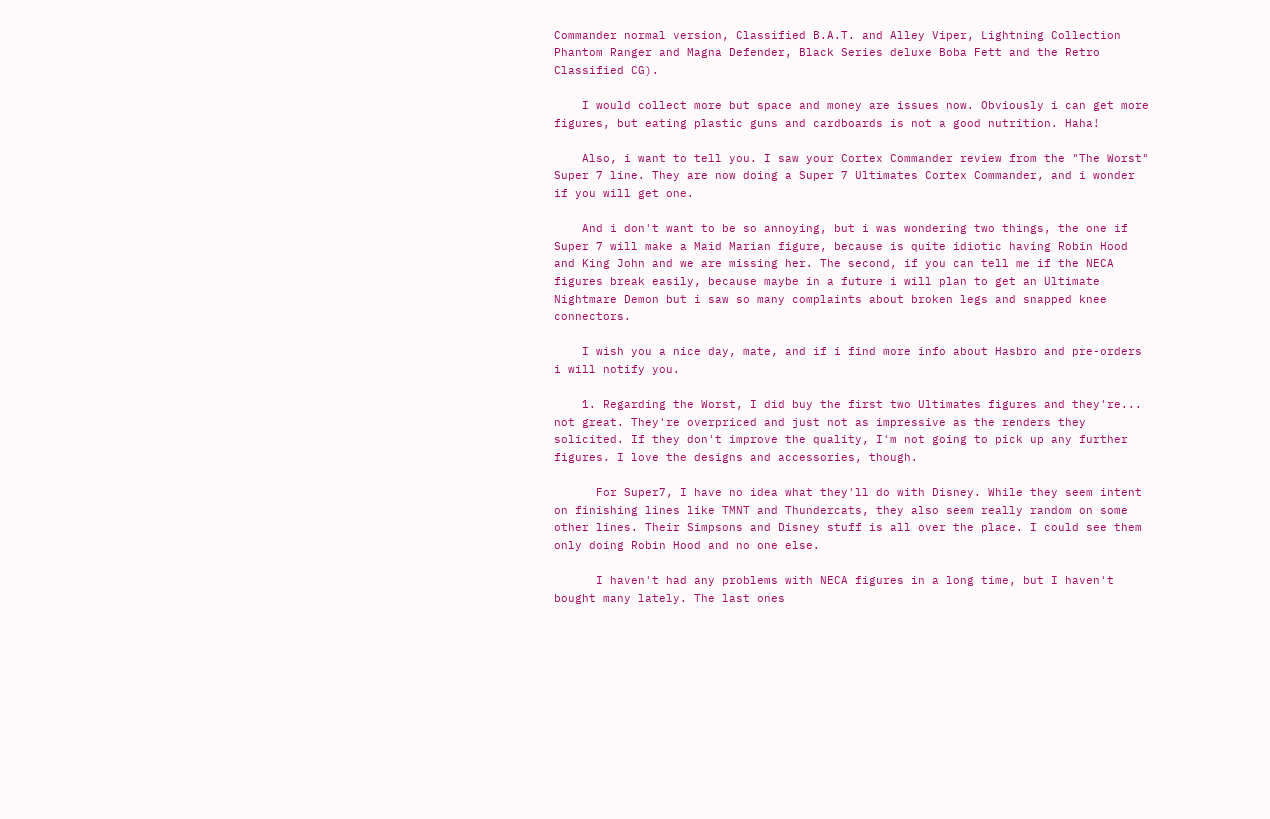Commander normal version, Classified B.A.T. and Alley Viper, Lightning Collection Phantom Ranger and Magna Defender, Black Series deluxe Boba Fett and the Retro Classified CG).

    I would collect more but space and money are issues now. Obviously i can get more figures, but eating plastic guns and cardboards is not a good nutrition. Haha!

    Also, i want to tell you. I saw your Cortex Commander review from the "The Worst" Super 7 line. They are now doing a Super 7 Ultimates Cortex Commander, and i wonder if you will get one.

    And i don't want to be so annoying, but i was wondering two things, the one if Super 7 will make a Maid Marian figure, because is quite idiotic having Robin Hood and King John and we are missing her. The second, if you can tell me if the NECA figures break easily, because maybe in a future i will plan to get an Ultimate Nightmare Demon but i saw so many complaints about broken legs and snapped knee connectors.

    I wish you a nice day, mate, and if i find more info about Hasbro and pre-orders i will notify you.

    1. Regarding the Worst, I did buy the first two Ultimates figures and they're... not great. They're overpriced and just not as impressive as the renders they solicited. If they don't improve the quality, I'm not going to pick up any further figures. I love the designs and accessories, though.

      For Super7, I have no idea what they'll do with Disney. While they seem intent on finishing lines like TMNT and Thundercats, they also seem really random on some other lines. Their Simpsons and Disney stuff is all over the place. I could see them only doing Robin Hood and no one else.

      I haven't had any problems with NECA figures in a long time, but I haven't bought many lately. The last ones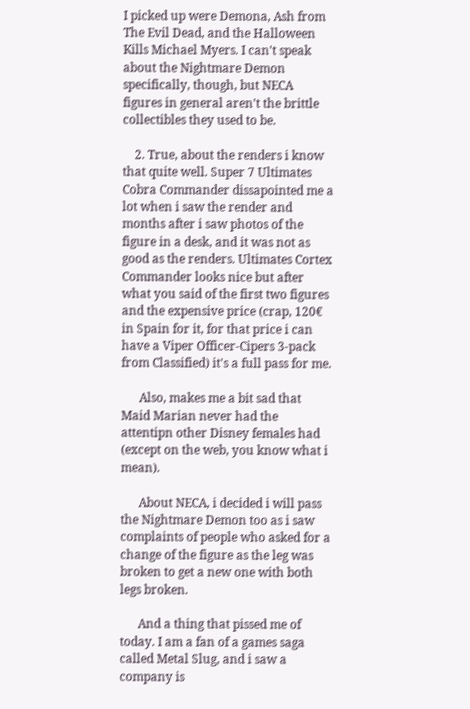I picked up were Demona, Ash from The Evil Dead, and the Halloween Kills Michael Myers. I can't speak about the Nightmare Demon specifically, though, but NECA figures in general aren't the brittle collectibles they used to be.

    2. True, about the renders i know that quite well. Super 7 Ultimates Cobra Commander dissapointed me a lot when i saw the render and months after i saw photos of the figure in a desk, and it was not as good as the renders. Ultimates Cortex Commander looks nice but after what you said of the first two figures and the expensive price (crap, 120€ in Spain for it, for that price i can have a Viper Officer-Cipers 3-pack from Classified) it's a full pass for me.

      Also, makes me a bit sad that Maid Marian never had the attentipn other Disney females had (except on the web, you know what i mean).

      About NECA, i decided i will pass the Nightmare Demon too as i saw complaints of people who asked for a change of the figure as the leg was broken to get a new one with both legs broken.

      And a thing that pissed me of today. I am a fan of a games saga called Metal Slug, and i saw a company is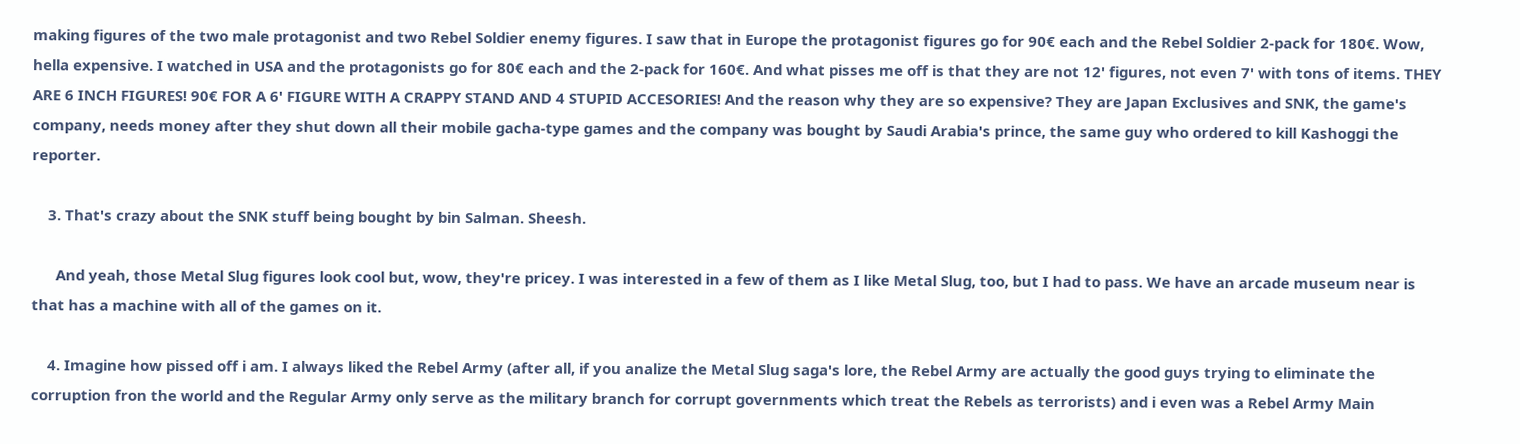making figures of the two male protagonist and two Rebel Soldier enemy figures. I saw that in Europe the protagonist figures go for 90€ each and the Rebel Soldier 2-pack for 180€. Wow, hella expensive. I watched in USA and the protagonists go for 80€ each and the 2-pack for 160€. And what pisses me off is that they are not 12' figures, not even 7' with tons of items. THEY ARE 6 INCH FIGURES! 90€ FOR A 6' FIGURE WITH A CRAPPY STAND AND 4 STUPID ACCESORIES! And the reason why they are so expensive? They are Japan Exclusives and SNK, the game's company, needs money after they shut down all their mobile gacha-type games and the company was bought by Saudi Arabia's prince, the same guy who ordered to kill Kashoggi the reporter.

    3. That's crazy about the SNK stuff being bought by bin Salman. Sheesh.

      And yeah, those Metal Slug figures look cool but, wow, they're pricey. I was interested in a few of them as I like Metal Slug, too, but I had to pass. We have an arcade museum near is that has a machine with all of the games on it.

    4. Imagine how pissed off i am. I always liked the Rebel Army (after all, if you analize the Metal Slug saga's lore, the Rebel Army are actually the good guys trying to eliminate the corruption fron the world and the Regular Army only serve as the military branch for corrupt governments which treat the Rebels as terrorists) and i even was a Rebel Army Main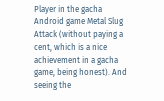Player in the gacha Android game Metal Slug Attack (without paying a cent, which is a nice achievement in a gacha game, being honest). And seeing the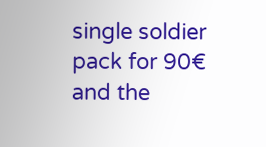single soldier pack for 90€ and the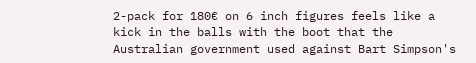2-pack for 180€ on 6 inch figures feels like a kick in the balls with the boot that the Australian government used against Bart Simpson's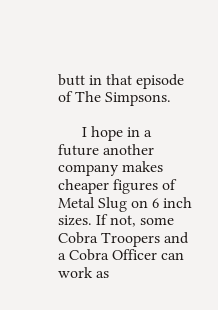butt in that episode of The Simpsons.

      I hope in a future another company makes cheaper figures of Metal Slug on 6 inch sizes. If not, some Cobra Troopers and a Cobra Officer can work as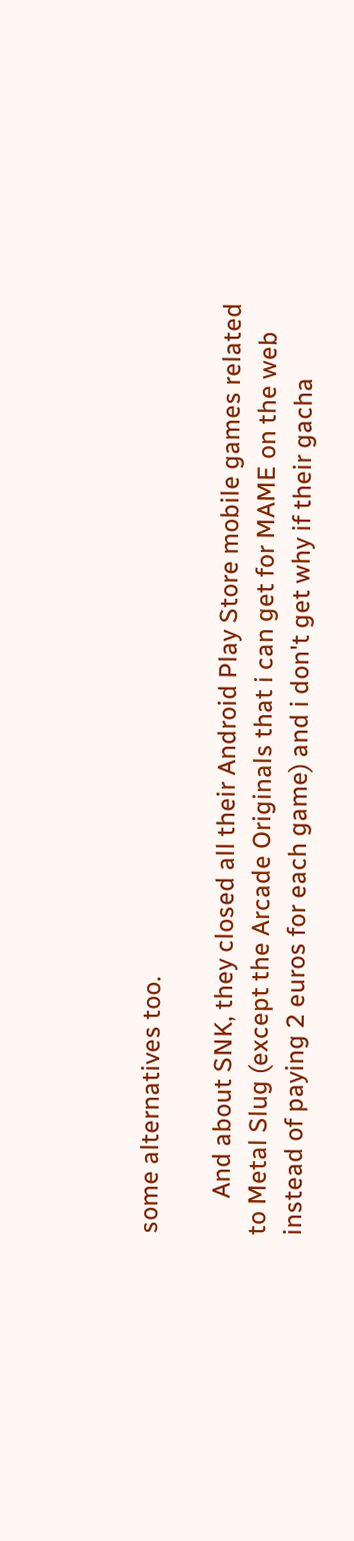some alternatives too.

      And about SNK, they closed all their Android Play Store mobile games related to Metal Slug (except the Arcade Originals that i can get for MAME on the web instead of paying 2 euros for each game) and i don't get why if their gacha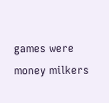games were money milkers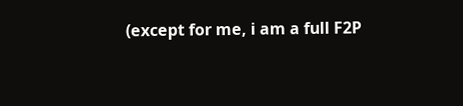(except for me, i am a full F2P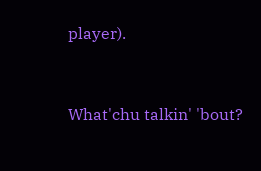player).


What'chu talkin' 'bout?